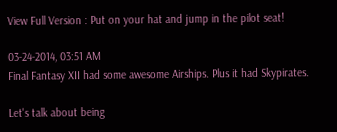View Full Version : Put on your hat and jump in the pilot seat!

03-24-2014, 03:51 AM
Final Fantasy XII had some awesome Airships. Plus it had Skypirates.

Let's talk about being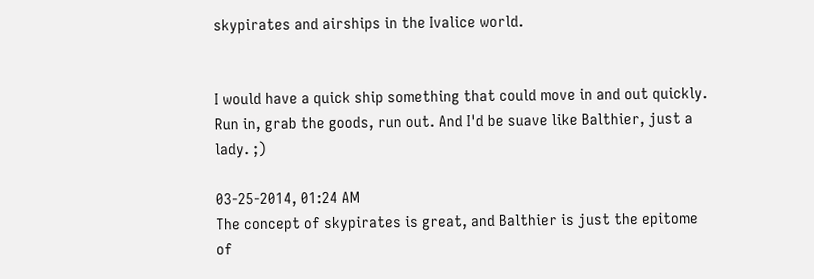skypirates and airships in the Ivalice world.


I would have a quick ship something that could move in and out quickly. Run in, grab the goods, run out. And I'd be suave like Balthier, just a lady. ;)

03-25-2014, 01:24 AM
The concept of skypirates is great, and Balthier is just the epitome of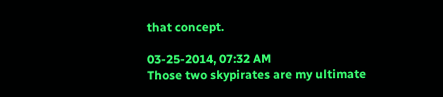that concept.

03-25-2014, 07:32 AM
Those two skypirates are my ultimate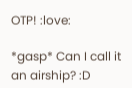OTP! :love:

*gasp* Can I call it an airship? :D